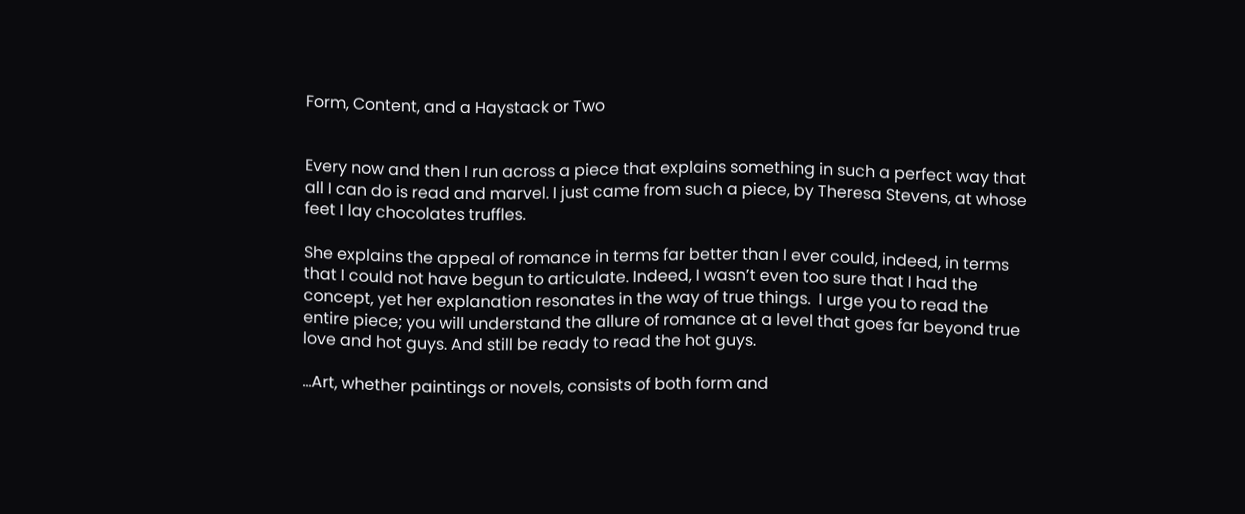Form, Content, and a Haystack or Two


Every now and then I run across a piece that explains something in such a perfect way that all I can do is read and marvel. I just came from such a piece, by Theresa Stevens, at whose feet I lay chocolates truffles.

She explains the appeal of romance in terms far better than I ever could, indeed, in terms that I could not have begun to articulate. Indeed, I wasn’t even too sure that I had the concept, yet her explanation resonates in the way of true things.  I urge you to read the entire piece; you will understand the allure of romance at a level that goes far beyond true love and hot guys. And still be ready to read the hot guys.

…Art, whether paintings or novels, consists of both form and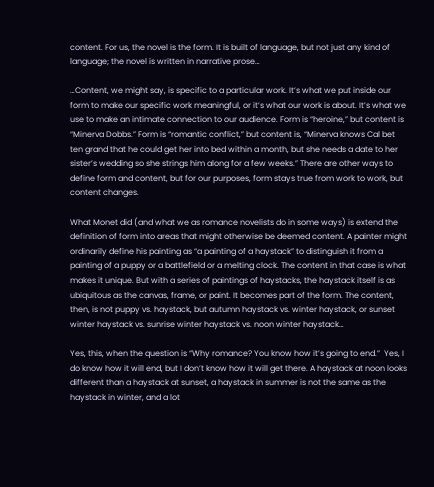content. For us, the novel is the form. It is built of language, but not just any kind of language; the novel is written in narrative prose…

…Content, we might say, is specific to a particular work. It’s what we put inside our form to make our specific work meaningful, or it’s what our work is about. It’s what we use to make an intimate connection to our audience. Form is “heroine,” but content is “Minerva Dobbs.” Form is “romantic conflict,” but content is, “Minerva knows Cal bet ten grand that he could get her into bed within a month, but she needs a date to her sister’s wedding so she strings him along for a few weeks.” There are other ways to define form and content, but for our purposes, form stays true from work to work, but content changes.

What Monet did (and what we as romance novelists do in some ways) is extend the definition of form into areas that might otherwise be deemed content. A painter might ordinarily define his painting as “a painting of a haystack” to distinguish it from a painting of a puppy or a battlefield or a melting clock. The content in that case is what makes it unique. But with a series of paintings of haystacks, the haystack itself is as ubiquitous as the canvas, frame, or paint. It becomes part of the form. The content, then, is not puppy vs. haystack, but autumn haystack vs. winter haystack, or sunset winter haystack vs. sunrise winter haystack vs. noon winter haystack…

Yes, this, when the question is “Why romance? You know how it’s going to end.”  Yes, I do know how it will end, but I don’t know how it will get there. A haystack at noon looks different than a haystack at sunset, a haystack in summer is not the same as the haystack in winter, and a lot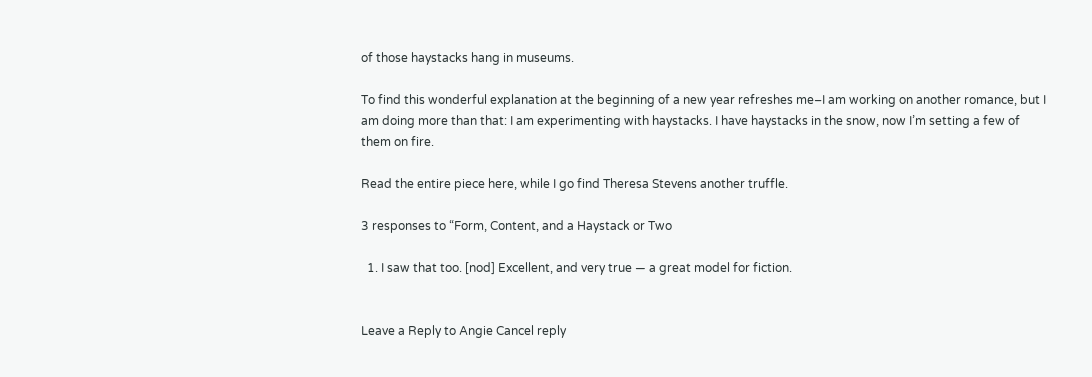of those haystacks hang in museums.

To find this wonderful explanation at the beginning of a new year refreshes me–I am working on another romance, but I am doing more than that: I am experimenting with haystacks. I have haystacks in the snow, now I’m setting a few of them on fire.

Read the entire piece here, while I go find Theresa Stevens another truffle.

3 responses to “Form, Content, and a Haystack or Two

  1. I saw that too. [nod] Excellent, and very true — a great model for fiction.


Leave a Reply to Angie Cancel reply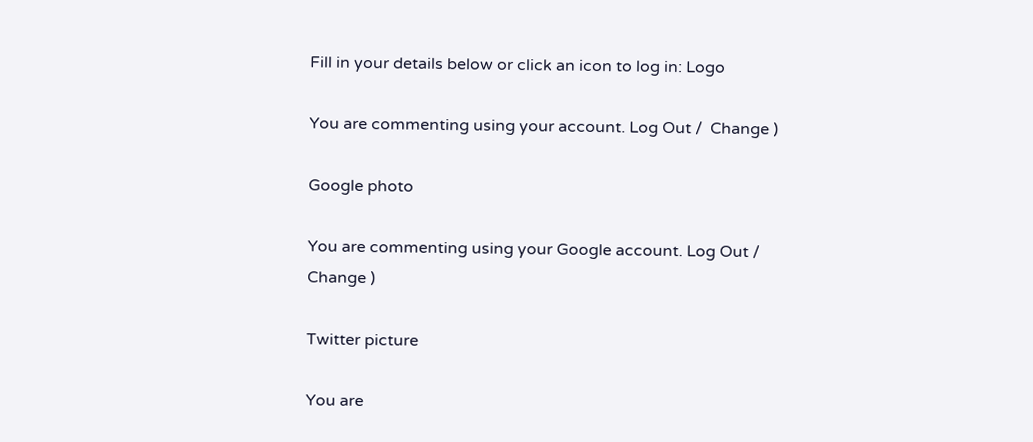Fill in your details below or click an icon to log in: Logo

You are commenting using your account. Log Out /  Change )

Google photo

You are commenting using your Google account. Log Out /  Change )

Twitter picture

You are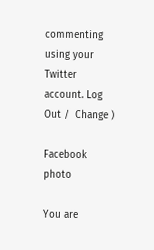commenting using your Twitter account. Log Out /  Change )

Facebook photo

You are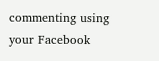commenting using your Facebook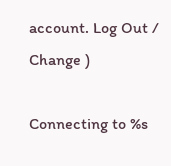account. Log Out /  Change )

Connecting to %s